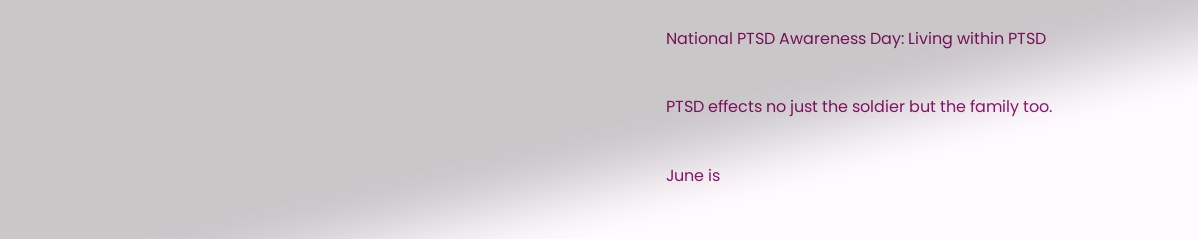National PTSD Awareness Day: Living within PTSD

PTSD effects no just the soldier but the family too.

June is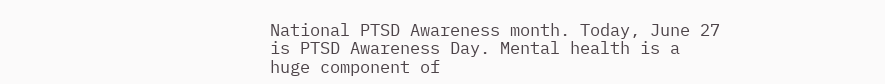National PTSD Awareness month. Today, June 27 is PTSD Awareness Day. Mental health is a huge component of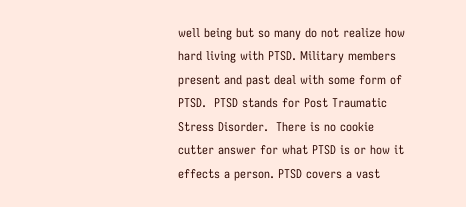well being but so many do not realize how hard living with PTSD. Military members present and past deal with some form of PTSD.  PTSD stands for Post Traumatic Stress Disorder.  There is no cookie cutter answer for what PTSD is or how it effects a person. PTSD covers a vast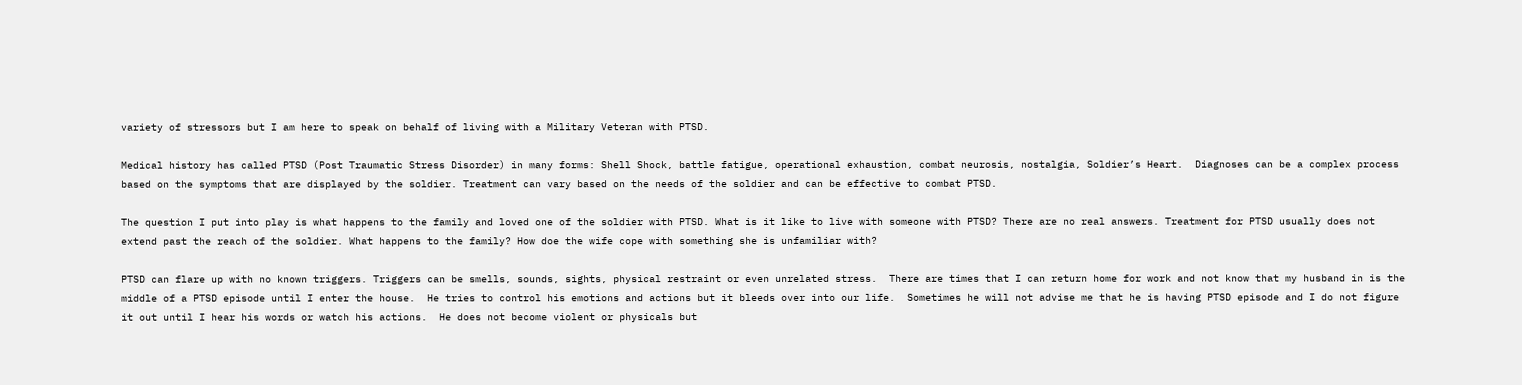variety of stressors but I am here to speak on behalf of living with a Military Veteran with PTSD.

Medical history has called PTSD (Post Traumatic Stress Disorder) in many forms: Shell Shock, battle fatigue, operational exhaustion, combat neurosis, nostalgia, Soldier’s Heart.  Diagnoses can be a complex process based on the symptoms that are displayed by the soldier. Treatment can vary based on the needs of the soldier and can be effective to combat PTSD.

The question I put into play is what happens to the family and loved one of the soldier with PTSD. What is it like to live with someone with PTSD? There are no real answers. Treatment for PTSD usually does not extend past the reach of the soldier. What happens to the family? How doe the wife cope with something she is unfamiliar with?

PTSD can flare up with no known triggers. Triggers can be smells, sounds, sights, physical restraint or even unrelated stress.  There are times that I can return home for work and not know that my husband in is the middle of a PTSD episode until I enter the house.  He tries to control his emotions and actions but it bleeds over into our life.  Sometimes he will not advise me that he is having PTSD episode and I do not figure it out until I hear his words or watch his actions.  He does not become violent or physicals but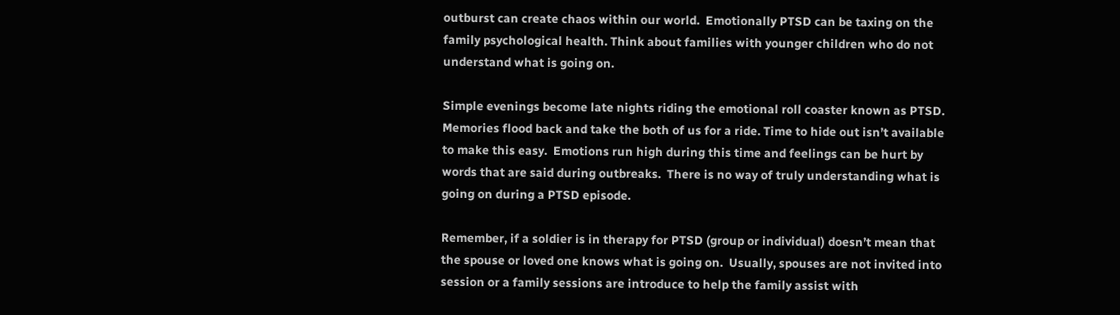outburst can create chaos within our world.  Emotionally PTSD can be taxing on the family psychological health. Think about families with younger children who do not understand what is going on.

Simple evenings become late nights riding the emotional roll coaster known as PTSD.  Memories flood back and take the both of us for a ride. Time to hide out isn’t available to make this easy.  Emotions run high during this time and feelings can be hurt by words that are said during outbreaks.  There is no way of truly understanding what is going on during a PTSD episode.

Remember, if a soldier is in therapy for PTSD (group or individual) doesn’t mean that the spouse or loved one knows what is going on.  Usually, spouses are not invited into session or a family sessions are introduce to help the family assist with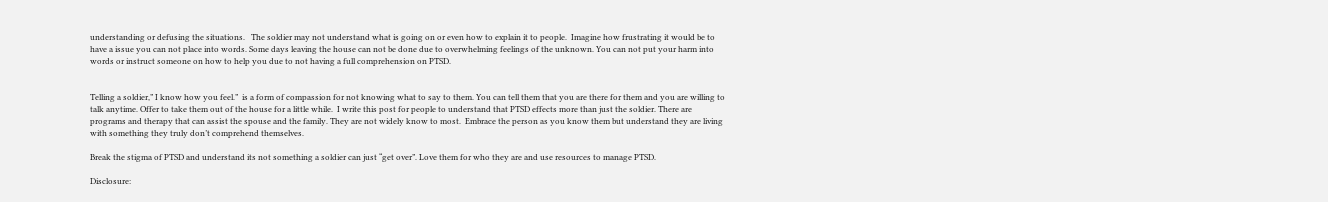understanding or defusing the situations.   The soldier may not understand what is going on or even how to explain it to people.  Imagine how frustrating it would be to have a issue you can not place into words. Some days leaving the house can not be done due to overwhelming feelings of the unknown. You can not put your harm into words or instruct someone on how to help you due to not having a full comprehension on PTSD.


Telling a soldier,” I know how you feel.”  is a form of compassion for not knowing what to say to them. You can tell them that you are there for them and you are willing to talk anytime. Offer to take them out of the house for a little while.  I write this post for people to understand that PTSD effects more than just the soldier. There are programs and therapy that can assist the spouse and the family. They are not widely know to most.  Embrace the person as you know them but understand they are living with something they truly don’t comprehend themselves.

Break the stigma of PTSD and understand its not something a soldier can just “get over”. Love them for who they are and use resources to manage PTSD.

Disclosure: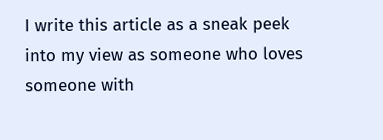I write this article as a sneak peek into my view as someone who loves someone with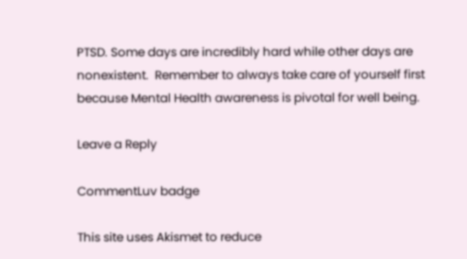PTSD. Some days are incredibly hard while other days are nonexistent.  Remember to always take care of yourself first because Mental Health awareness is pivotal for well being.

Leave a Reply

CommentLuv badge

This site uses Akismet to reduce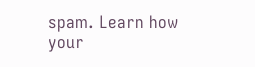spam. Learn how your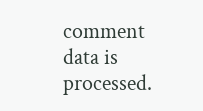comment data is processed.